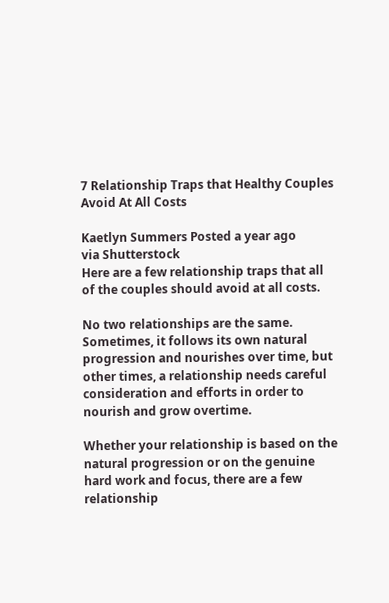7 Relationship Traps that Healthy Couples Avoid At All Costs

Kaetlyn Summers Posted a year ago
via Shutterstock
Here are a few relationship traps that all of the couples should avoid at all costs.

No two relationships are the same. Sometimes, it follows its own natural progression and nourishes over time, but other times, a relationship needs careful consideration and efforts in order to nourish and grow overtime.

Whether your relationship is based on the natural progression or on the genuine hard work and focus, there are a few relationship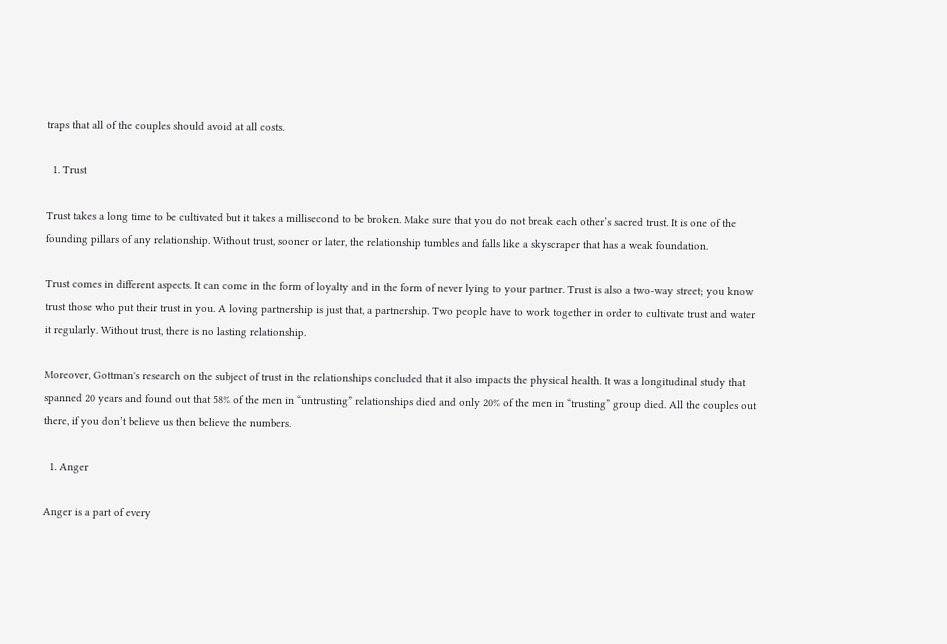traps that all of the couples should avoid at all costs.

  1. Trust

Trust takes a long time to be cultivated but it takes a millisecond to be broken. Make sure that you do not break each other’s sacred trust. It is one of the founding pillars of any relationship. Without trust, sooner or later, the relationship tumbles and falls like a skyscraper that has a weak foundation.

Trust comes in different aspects. It can come in the form of loyalty and in the form of never lying to your partner. Trust is also a two-way street; you know trust those who put their trust in you. A loving partnership is just that, a partnership. Two people have to work together in order to cultivate trust and water it regularly. Without trust, there is no lasting relationship.

Moreover, Gottman's research on the subject of trust in the relationships concluded that it also impacts the physical health. It was a longitudinal study that spanned 20 years and found out that 58% of the men in “untrusting” relationships died and only 20% of the men in “trusting” group died. All the couples out there, if you don’t believe us then believe the numbers.

  1. Anger

Anger is a part of every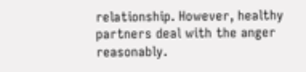relationship. However, healthy partners deal with the anger reasonably.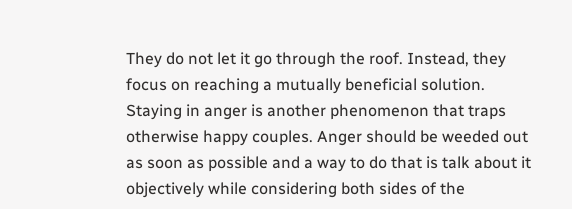They do not let it go through the roof. Instead, they focus on reaching a mutually beneficial solution. Staying in anger is another phenomenon that traps otherwise happy couples. Anger should be weeded out as soon as possible and a way to do that is talk about it objectively while considering both sides of the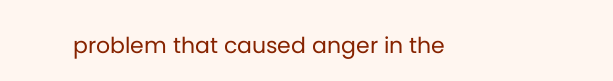problem that caused anger in the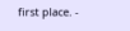first place. -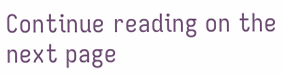Continue reading on the next page